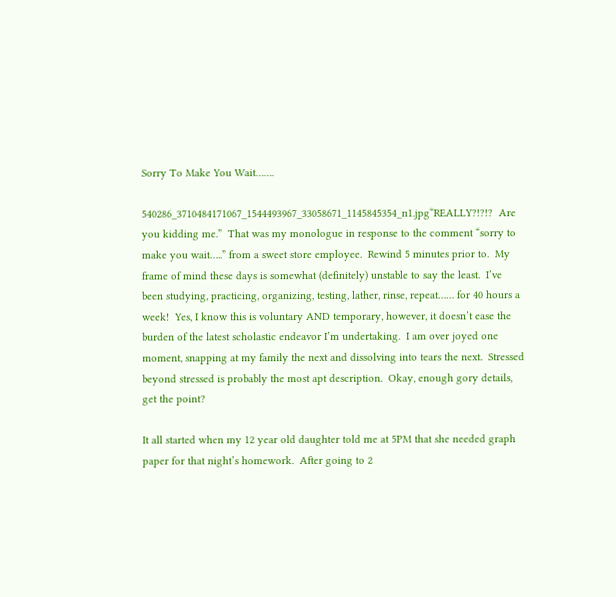Sorry To Make You Wait…….

540286_3710484171067_1544493967_33058671_1145845354_n1.jpg“REALLY?!?!?  Are you kidding me.”  That was my monologue in response to the comment “sorry to make you wait…..” from a sweet store employee.  Rewind 5 minutes prior to.  My frame of mind these days is somewhat (definitely) unstable to say the least.  I’ve been studying, practicing, organizing, testing, lather, rinse, repeat…… for 40 hours a week!  Yes, I know this is voluntary AND temporary, however, it doesn’t ease the burden of the latest scholastic endeavor I’m undertaking.  I am over joyed one moment, snapping at my family the next and dissolving into tears the next.  Stressed beyond stressed is probably the most apt description.  Okay, enough gory details, get the point?

It all started when my 12 year old daughter told me at 5PM that she needed graph paper for that night’s homework.  After going to 2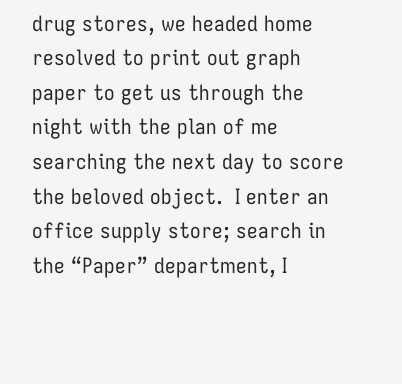drug stores, we headed home resolved to print out graph paper to get us through the night with the plan of me searching the next day to score the beloved object.  I enter an office supply store; search in the “Paper” department, I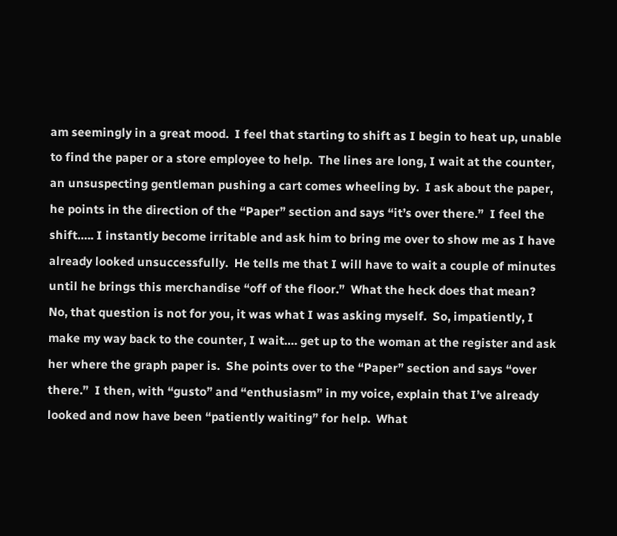am seemingly in a great mood.  I feel that starting to shift as I begin to heat up, unable to find the paper or a store employee to help.  The lines are long, I wait at the counter, an unsuspecting gentleman pushing a cart comes wheeling by.  I ask about the paper, he points in the direction of the “Paper” section and says “it’s over there.”  I feel the shift….. I instantly become irritable and ask him to bring me over to show me as I have already looked unsuccessfully.  He tells me that I will have to wait a couple of minutes until he brings this merchandise “off of the floor.”  What the heck does that mean?  No, that question is not for you, it was what I was asking myself.  So, impatiently, I make my way back to the counter, I wait…. get up to the woman at the register and ask her where the graph paper is.  She points over to the “Paper” section and says “over there.”  I then, with “gusto” and “enthusiasm” in my voice, explain that I’ve already looked and now have been “patiently waiting” for help.  What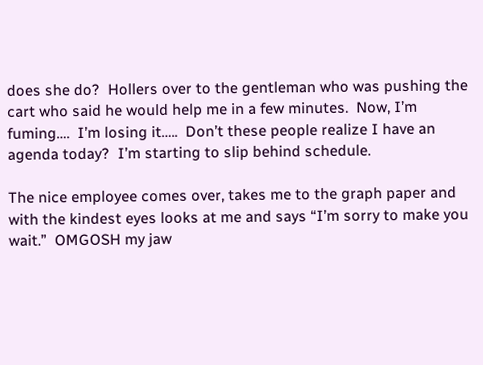does she do?  Hollers over to the gentleman who was pushing the cart who said he would help me in a few minutes.  Now, I’m fuming….  I’m losing it…..  Don’t these people realize I have an agenda today?  I’m starting to slip behind schedule.

The nice employee comes over, takes me to the graph paper and with the kindest eyes looks at me and says “I’m sorry to make you wait.”  OMGOSH my jaw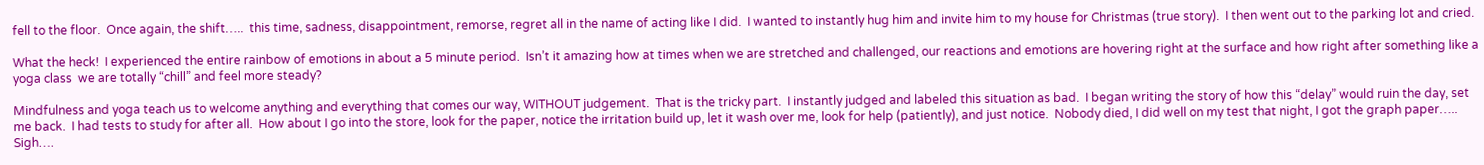fell to the floor.  Once again, the shift…..  this time, sadness, disappointment, remorse, regret all in the name of acting like I did.  I wanted to instantly hug him and invite him to my house for Christmas (true story).  I then went out to the parking lot and cried.

What the heck!  I experienced the entire rainbow of emotions in about a 5 minute period.  Isn’t it amazing how at times when we are stretched and challenged, our reactions and emotions are hovering right at the surface and how right after something like a yoga class  we are totally “chill” and feel more steady?

Mindfulness and yoga teach us to welcome anything and everything that comes our way, WITHOUT judgement.  That is the tricky part.  I instantly judged and labeled this situation as bad.  I began writing the story of how this “delay” would ruin the day, set me back.  I had tests to study for after all.  How about I go into the store, look for the paper, notice the irritation build up, let it wash over me, look for help (patiently), and just notice.  Nobody died, I did well on my test that night, I got the graph paper….. Sigh….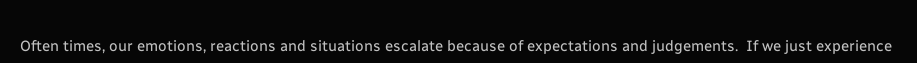Often times, our emotions, reactions and situations escalate because of expectations and judgements.  If we just experience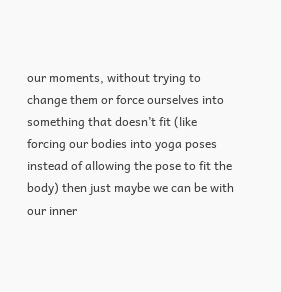our moments, without trying to change them or force ourselves into something that doesn’t fit (like forcing our bodies into yoga poses instead of allowing the pose to fit the body) then just maybe we can be with our inner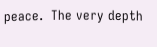peace.  The very depth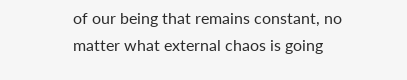of our being that remains constant, no matter what external chaos is going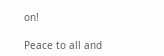on!

Peace to all and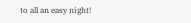to all an easy night!